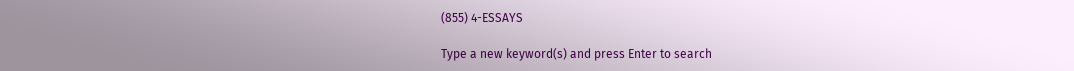(855) 4-ESSAYS

Type a new keyword(s) and press Enter to search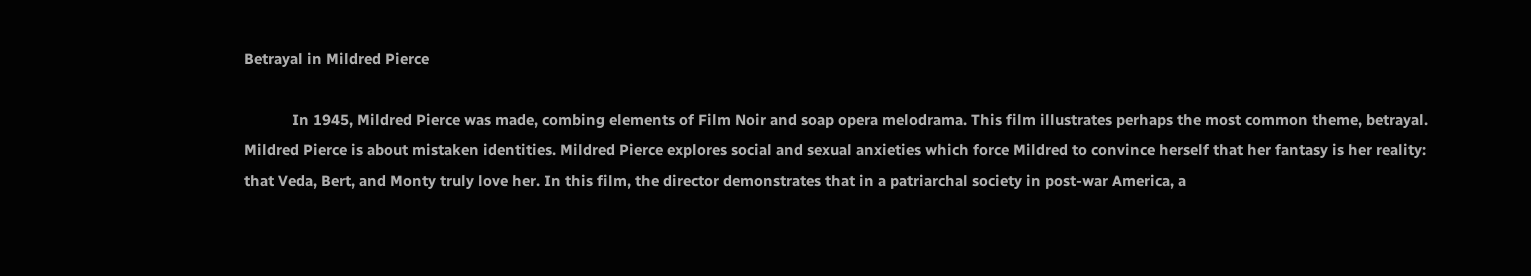Betrayal in Mildred Pierce

            In 1945, Mildred Pierce was made, combing elements of Film Noir and soap opera melodrama. This film illustrates perhaps the most common theme, betrayal. Mildred Pierce is about mistaken identities. Mildred Pierce explores social and sexual anxieties which force Mildred to convince herself that her fantasy is her reality: that Veda, Bert, and Monty truly love her. In this film, the director demonstrates that in a patriarchal society in post-war America, a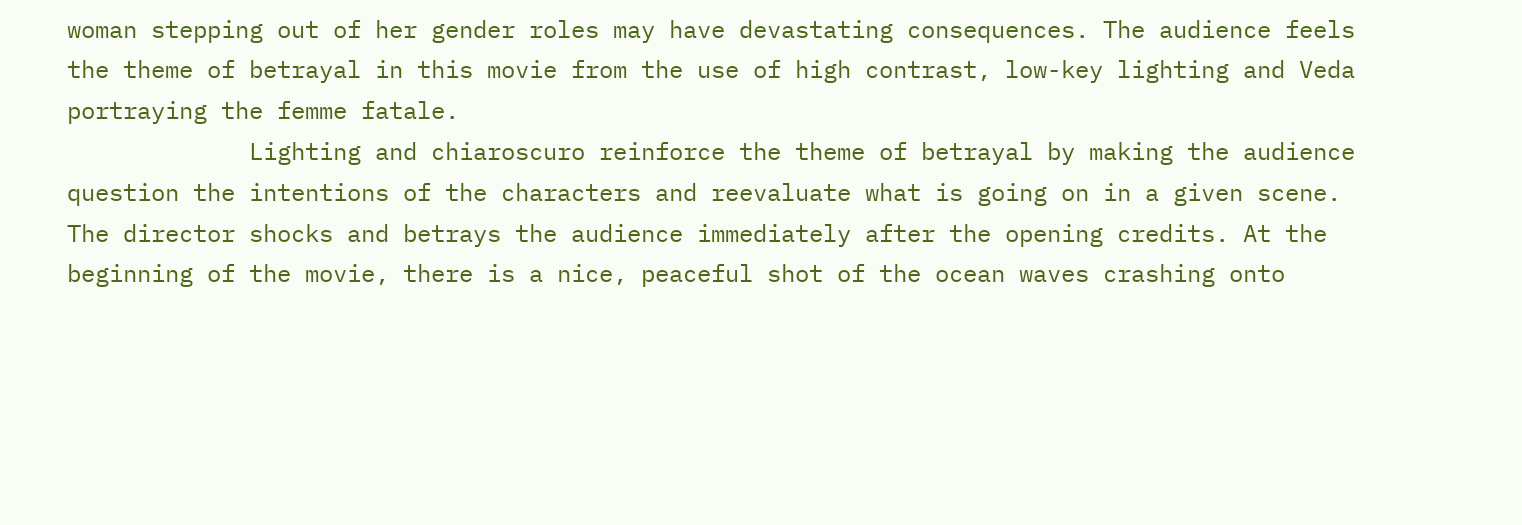woman stepping out of her gender roles may have devastating consequences. The audience feels the theme of betrayal in this movie from the use of high contrast, low-key lighting and Veda portraying the femme fatale.
             Lighting and chiaroscuro reinforce the theme of betrayal by making the audience question the intentions of the characters and reevaluate what is going on in a given scene. The director shocks and betrays the audience immediately after the opening credits. At the beginning of the movie, there is a nice, peaceful shot of the ocean waves crashing onto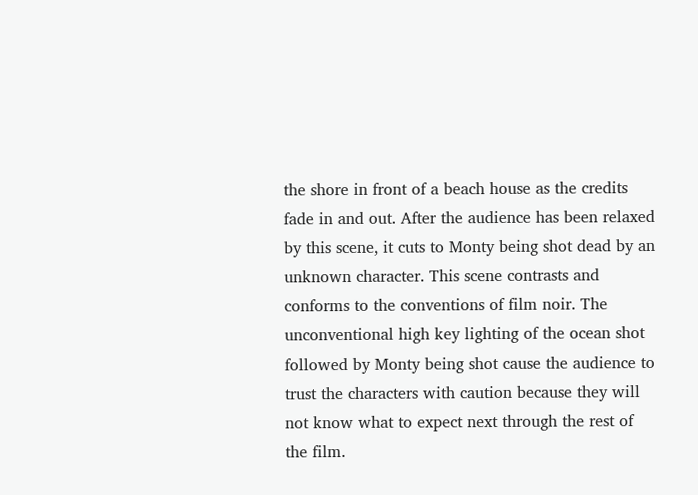the shore in front of a beach house as the credits fade in and out. After the audience has been relaxed by this scene, it cuts to Monty being shot dead by an unknown character. This scene contrasts and conforms to the conventions of film noir. The unconventional high key lighting of the ocean shot followed by Monty being shot cause the audience to trust the characters with caution because they will not know what to expect next through the rest of the film.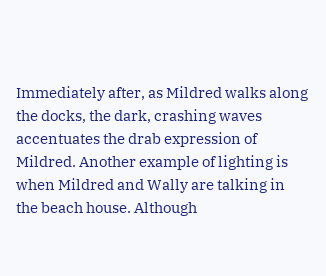Immediately after, as Mildred walks along the docks, the dark, crashing waves accentuates the drab expression of Mildred. Another example of lighting is when Mildred and Wally are talking in the beach house. Although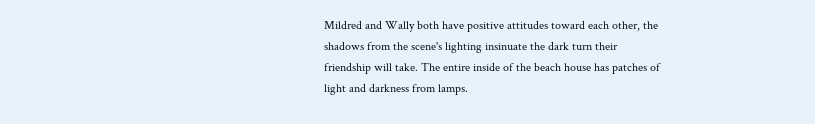Mildred and Wally both have positive attitudes toward each other, the shadows from the scene's lighting insinuate the dark turn their friendship will take. The entire inside of the beach house has patches of light and darkness from lamps.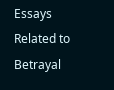Essays Related to Betrayal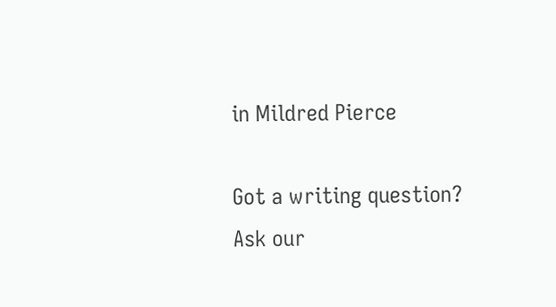in Mildred Pierce

Got a writing question? Ask our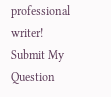professional writer!
Submit My Question